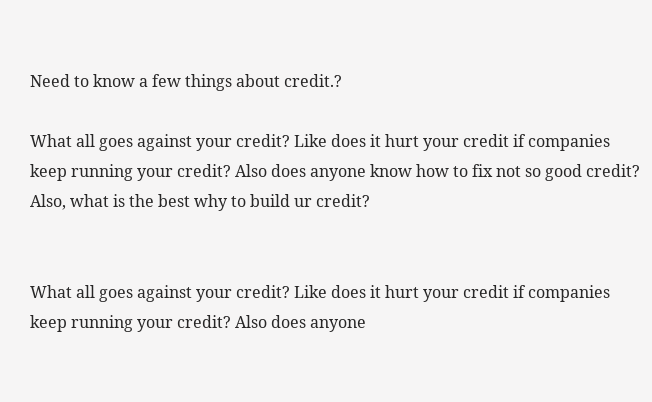Need to know a few things about credit.?

What all goes against your credit? Like does it hurt your credit if companies keep running your credit? Also does anyone know how to fix not so good credit? Also, what is the best why to build ur credit?


What all goes against your credit? Like does it hurt your credit if companies keep running your credit? Also does anyone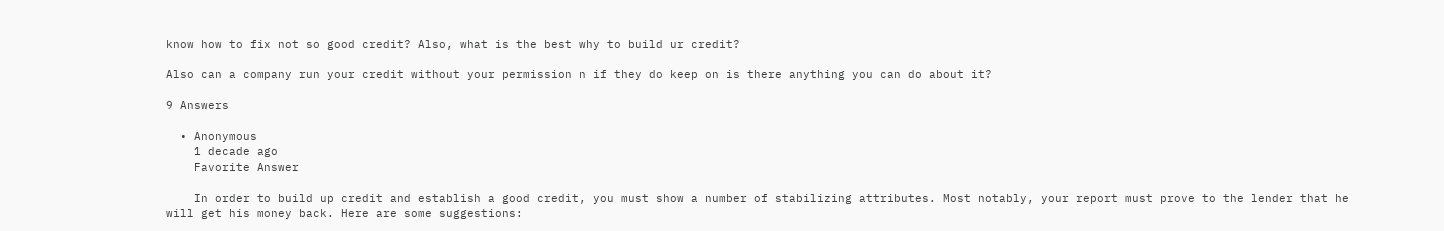know how to fix not so good credit? Also, what is the best why to build ur credit?

Also can a company run your credit without your permission n if they do keep on is there anything you can do about it?

9 Answers

  • Anonymous
    1 decade ago
    Favorite Answer

    In order to build up credit and establish a good credit, you must show a number of stabilizing attributes. Most notably, your report must prove to the lender that he will get his money back. Here are some suggestions: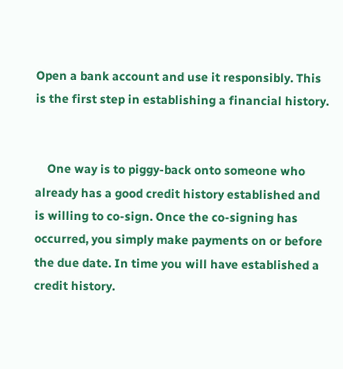Open a bank account and use it responsibly. This is the first step in establishing a financial history.


    One way is to piggy-back onto someone who already has a good credit history established and is willing to co-sign. Once the co-signing has occurred, you simply make payments on or before the due date. In time you will have established a credit history.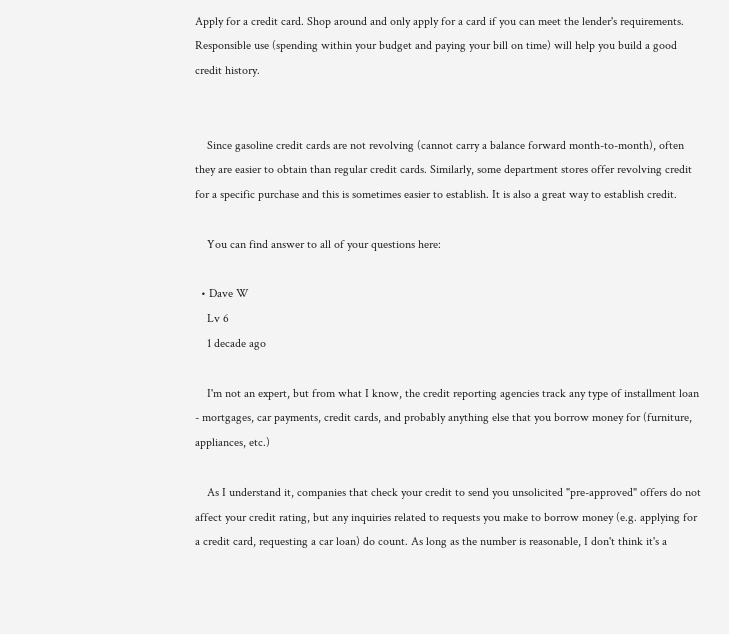Apply for a credit card. Shop around and only apply for a card if you can meet the lender's requirements. Responsible use (spending within your budget and paying your bill on time) will help you build a good credit history.


    Since gasoline credit cards are not revolving (cannot carry a balance forward month-to-month), often they are easier to obtain than regular credit cards. Similarly, some department stores offer revolving credit for a specific purchase and this is sometimes easier to establish. It is also a great way to establish credit.

    You can find answer to all of your questions here:

  • Dave W
    Lv 6
    1 decade ago

    I'm not an expert, but from what I know, the credit reporting agencies track any type of installment loan - mortgages, car payments, credit cards, and probably anything else that you borrow money for (furniture, appliances, etc.)

    As I understand it, companies that check your credit to send you unsolicited "pre-approved" offers do not affect your credit rating, but any inquiries related to requests you make to borrow money (e.g. applying for a credit card, requesting a car loan) do count. As long as the number is reasonable, I don't think it's a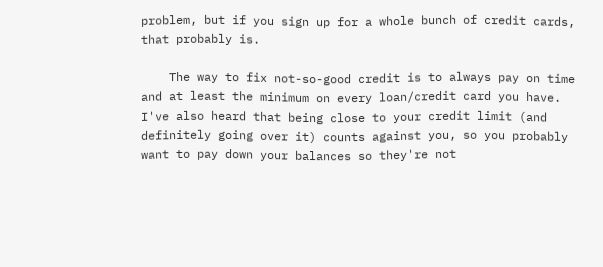problem, but if you sign up for a whole bunch of credit cards, that probably is.

    The way to fix not-so-good credit is to always pay on time and at least the minimum on every loan/credit card you have. I've also heard that being close to your credit limit (and definitely going over it) counts against you, so you probably want to pay down your balances so they're not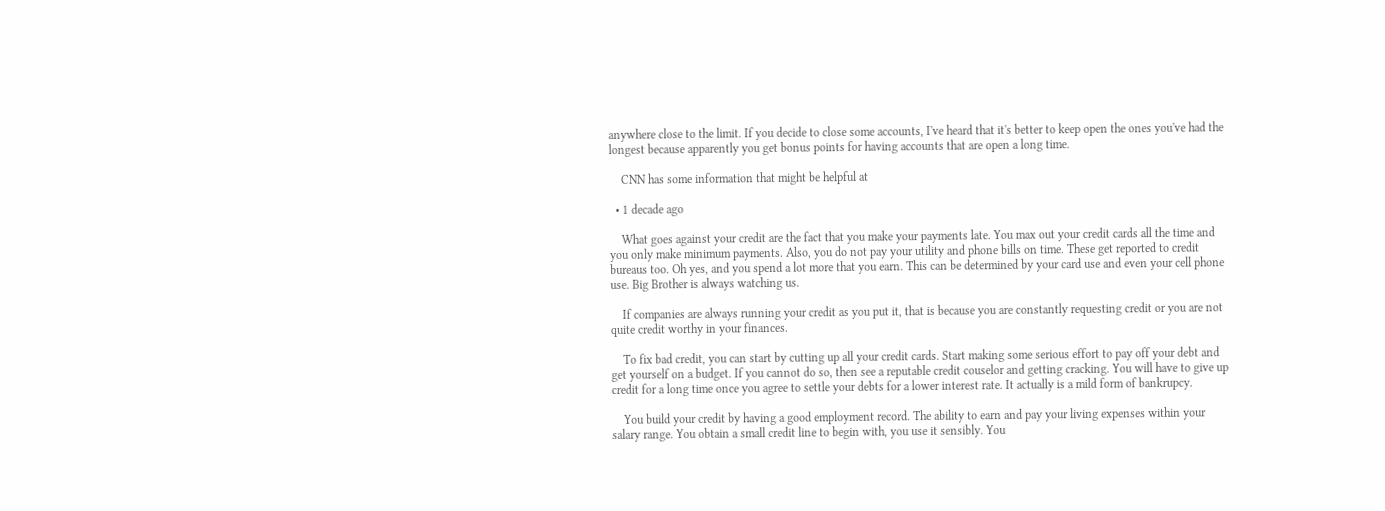anywhere close to the limit. If you decide to close some accounts, I've heard that it's better to keep open the ones you've had the longest because apparently you get bonus points for having accounts that are open a long time.

    CNN has some information that might be helpful at

  • 1 decade ago

    What goes against your credit are the fact that you make your payments late. You max out your credit cards all the time and you only make minimum payments. Also, you do not pay your utility and phone bills on time. These get reported to credit bureaus too. Oh yes, and you spend a lot more that you earn. This can be determined by your card use and even your cell phone use. Big Brother is always watching us.

    If companies are always running your credit as you put it, that is because you are constantly requesting credit or you are not quite credit worthy in your finances.

    To fix bad credit, you can start by cutting up all your credit cards. Start making some serious effort to pay off your debt and get yourself on a budget. If you cannot do so, then see a reputable credit couselor and getting cracking. You will have to give up credit for a long time once you agree to settle your debts for a lower interest rate. It actually is a mild form of bankrupcy.

    You build your credit by having a good employment record. The ability to earn and pay your living expenses within your salary range. You obtain a small credit line to begin with, you use it sensibly. You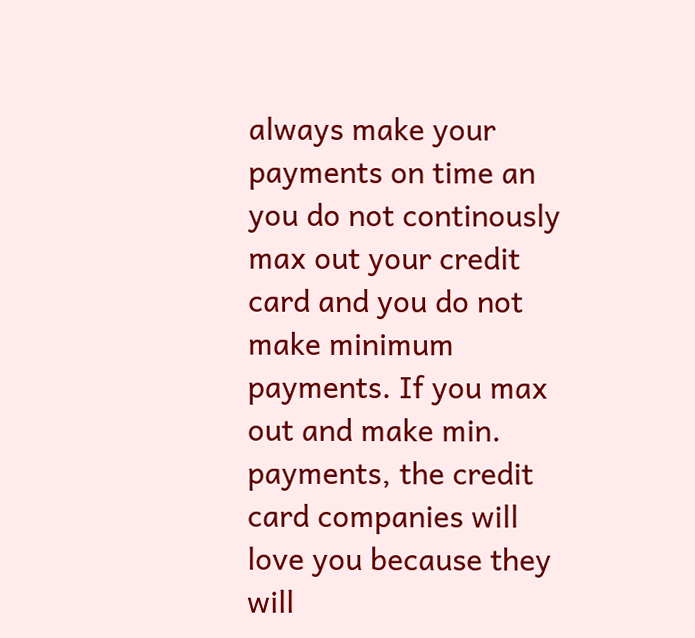always make your payments on time an you do not continously max out your credit card and you do not make minimum payments. If you max out and make min. payments, the credit card companies will love you because they will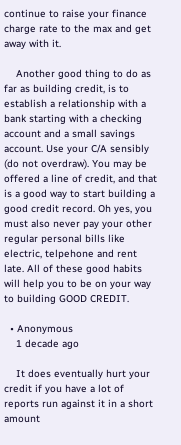continue to raise your finance charge rate to the max and get away with it.

    Another good thing to do as far as building credit, is to establish a relationship with a bank starting with a checking account and a small savings account. Use your C/A sensibly (do not overdraw). You may be offered a line of credit, and that is a good way to start building a good credit record. Oh yes, you must also never pay your other regular personal bills like electric, telpehone and rent late. All of these good habits will help you to be on your way to building GOOD CREDIT.

  • Anonymous
    1 decade ago

    It does eventually hurt your credit if you have a lot of reports run against it in a short amount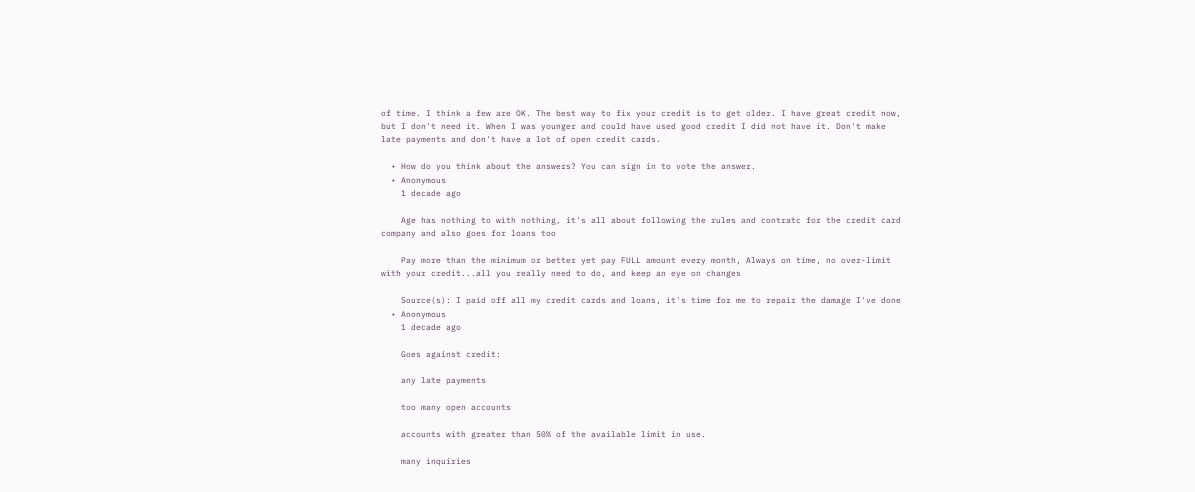of time. I think a few are OK. The best way to fix your credit is to get older. I have great credit now, but I don't need it. When I was younger and could have used good credit I did not have it. Don't make late payments and don't have a lot of open credit cards.

  • How do you think about the answers? You can sign in to vote the answer.
  • Anonymous
    1 decade ago

    Age has nothing to with nothing, it's all about following the rules and contratc for the credit card company and also goes for loans too

    Pay more than the minimum or better yet pay FULL amount every month, Always on time, no over-limit with your credit...all you really need to do, and keep an eye on changes

    Source(s): I paid off all my credit cards and loans, it's time for me to repair the damage I've done
  • Anonymous
    1 decade ago

    Goes against credit:

    any late payments

    too many open accounts

    accounts with greater than 50% of the available limit in use.

    many inquiries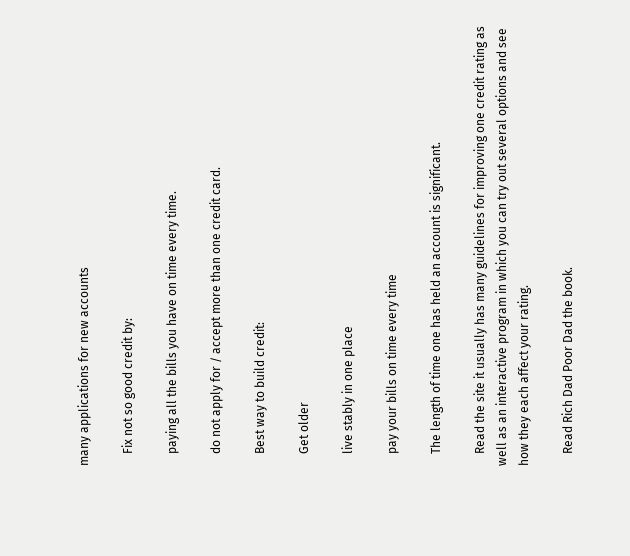many applications for new accounts

    Fix not so good credit by:

    paying all the bills you have on time every time.

    do not apply for / accept more than one credit card.

    Best way to build credit:

    Get older

    live stably in one place

    pay your bills on time every time

    The length of time one has held an account is significant.

    Read the site it usually has many guidelines for improving one credit rating as well as an interactive program in which you can try out several options and see how they each affect your rating.

    Read Rich Dad Poor Dad the book.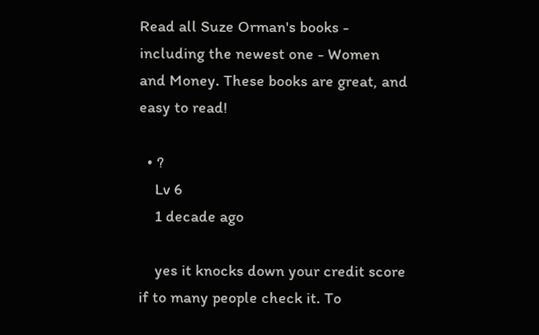Read all Suze Orman's books - including the newest one - Women and Money. These books are great, and easy to read!

  • ?
    Lv 6
    1 decade ago

    yes it knocks down your credit score if to many people check it. To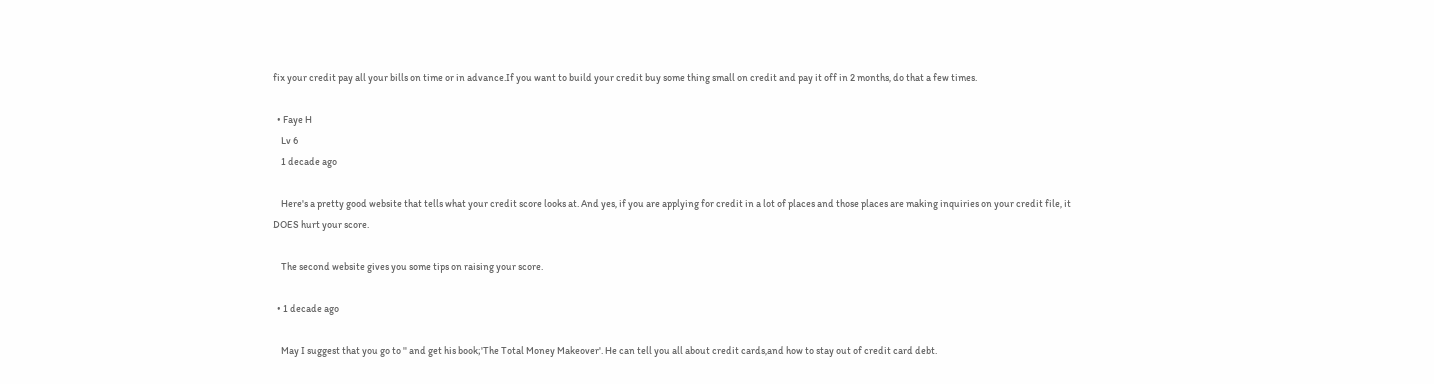fix your credit pay all your bills on time or in advance.If you want to build your credit buy some thing small on credit and pay it off in 2 months, do that a few times.

  • Faye H
    Lv 6
    1 decade ago

    Here's a pretty good website that tells what your credit score looks at. And yes, if you are applying for credit in a lot of places and those places are making inquiries on your credit file, it DOES hurt your score.

    The second website gives you some tips on raising your score.

  • 1 decade ago

    May I suggest that you go to '' and get his book;'The Total Money Makeover'. He can tell you all about credit cards,and how to stay out of credit card debt.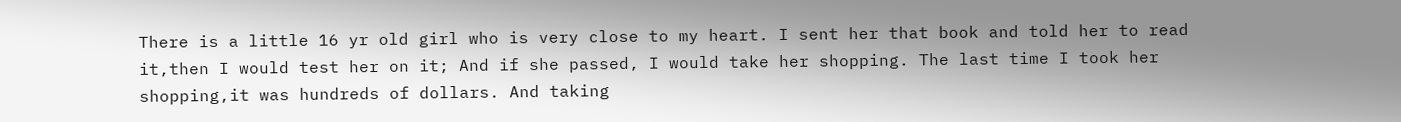There is a little 16 yr old girl who is very close to my heart. I sent her that book and told her to read it,then I would test her on it; And if she passed, I would take her shopping. The last time I took her shopping,it was hundreds of dollars. And taking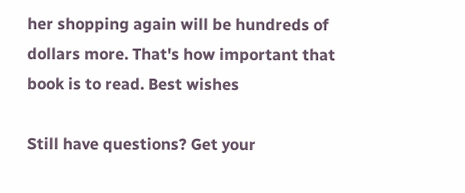her shopping again will be hundreds of dollars more. That's how important that book is to read. Best wishes

Still have questions? Get your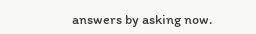answers by asking now.